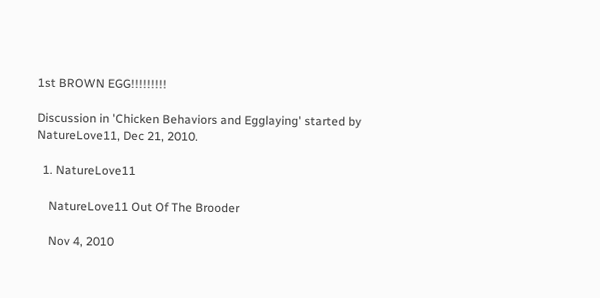1st BROWN EGG!!!!!!!!!

Discussion in 'Chicken Behaviors and Egglaying' started by NatureLove11, Dec 21, 2010.

  1. NatureLove11

    NatureLove11 Out Of The Brooder

    Nov 4, 2010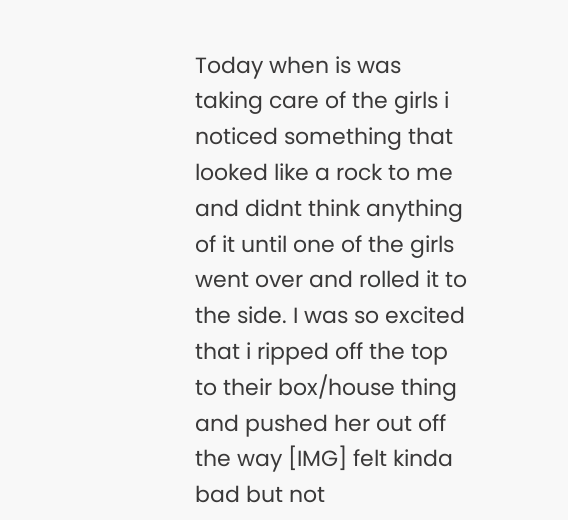Today when is was taking care of the girls i noticed something that looked like a rock to me and didnt think anything of it until one of the girls went over and rolled it to the side. I was so excited that i ripped off the top to their box/house thing and pushed her out off the way [IMG] felt kinda bad but not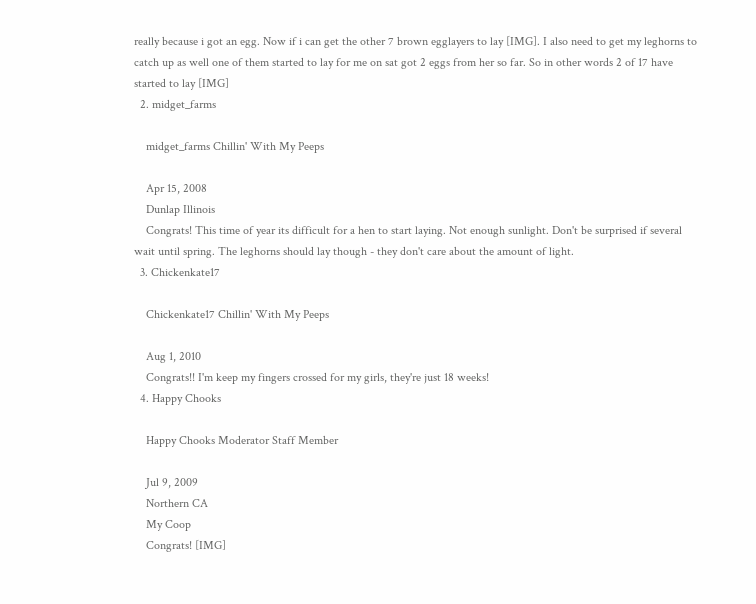really because i got an egg. Now if i can get the other 7 brown egglayers to lay [IMG]. I also need to get my leghorns to catch up as well one of them started to lay for me on sat got 2 eggs from her so far. So in other words 2 of 17 have started to lay [IMG]
  2. midget_farms

    midget_farms Chillin' With My Peeps

    Apr 15, 2008
    Dunlap Illinois
    Congrats! This time of year its difficult for a hen to start laying. Not enough sunlight. Don't be surprised if several wait until spring. The leghorns should lay though - they don't care about the amount of light.
  3. Chickenkate17

    Chickenkate17 Chillin' With My Peeps

    Aug 1, 2010
    Congrats!! I'm keep my fingers crossed for my girls, they're just 18 weeks!
  4. Happy Chooks

    Happy Chooks Moderator Staff Member

    Jul 9, 2009
    Northern CA
    My Coop
    Congrats! [IMG]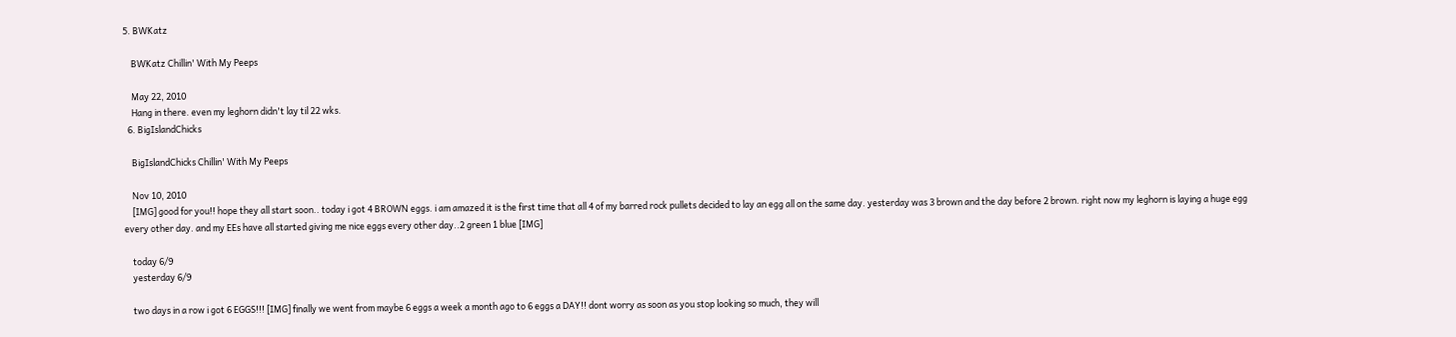5. BWKatz

    BWKatz Chillin' With My Peeps

    May 22, 2010
    Hang in there. even my leghorn didn't lay til 22 wks.
  6. BigIslandChicks

    BigIslandChicks Chillin' With My Peeps

    Nov 10, 2010
    [IMG] good for you!! hope they all start soon.. today i got 4 BROWN eggs. i am amazed it is the first time that all 4 of my barred rock pullets decided to lay an egg all on the same day. yesterday was 3 brown and the day before 2 brown. right now my leghorn is laying a huge egg every other day. and my EEs have all started giving me nice eggs every other day..2 green 1 blue [IMG]

    today 6/9
    yesterday 6/9

    two days in a row i got 6 EGGS!!! [IMG] finally we went from maybe 6 eggs a week a month ago to 6 eggs a DAY!! dont worry as soon as you stop looking so much, they will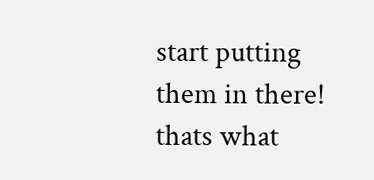start putting them in there! thats what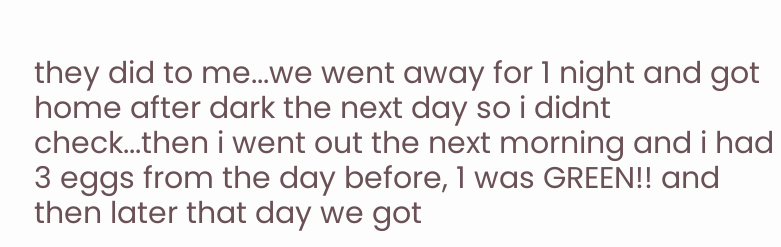they did to me...we went away for 1 night and got home after dark the next day so i didnt check...then i went out the next morning and i had 3 eggs from the day before, 1 was GREEN!! and then later that day we got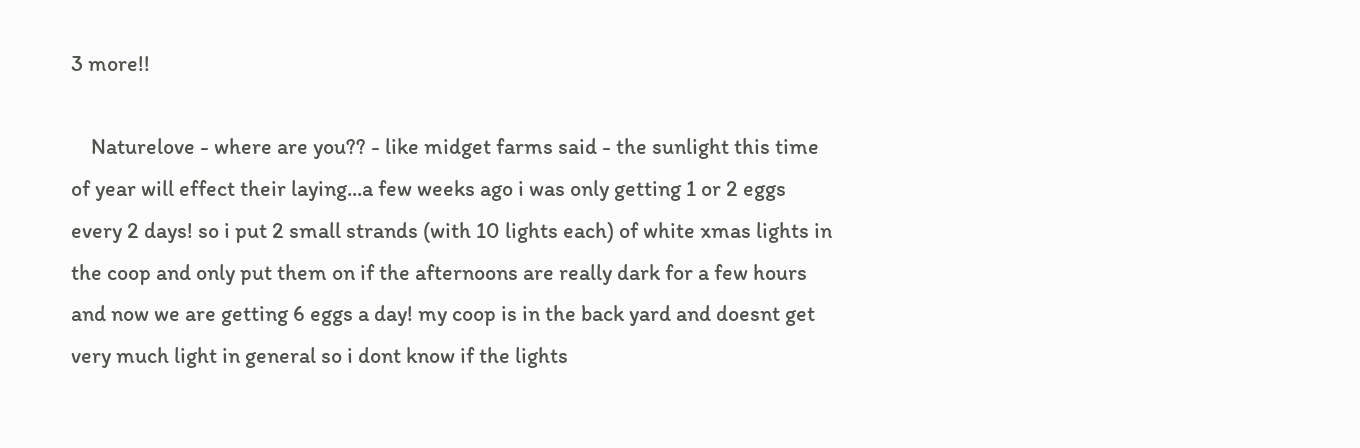3 more!!

    Naturelove - where are you?? - like midget farms said - the sunlight this time of year will effect their laying...a few weeks ago i was only getting 1 or 2 eggs every 2 days! so i put 2 small strands (with 10 lights each) of white xmas lights in the coop and only put them on if the afternoons are really dark for a few hours and now we are getting 6 eggs a day! my coop is in the back yard and doesnt get very much light in general so i dont know if the lights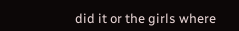did it or the girls where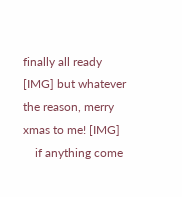finally all ready [IMG] but whatever the reason, merry xmas to me! [IMG]
    if anything come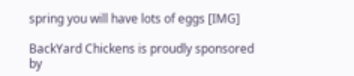spring you will have lots of eggs [IMG]

BackYard Chickens is proudly sponsored by